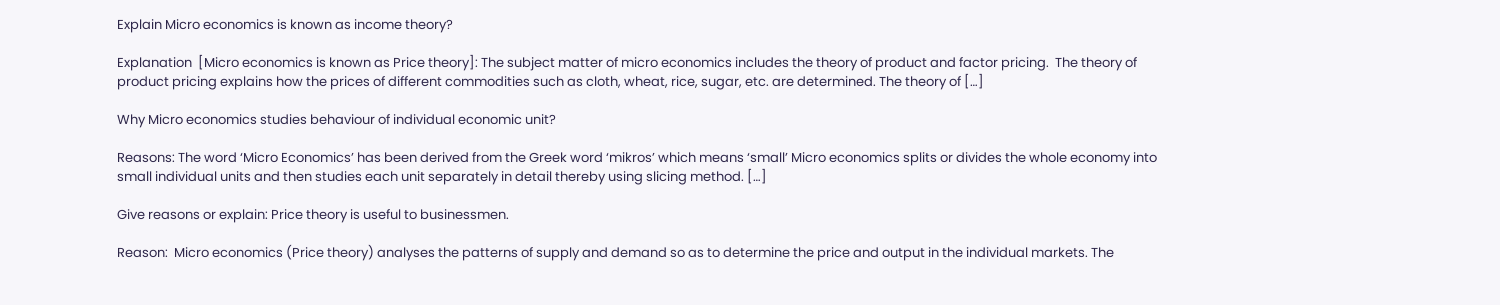Explain Micro economics is known as income theory?

Explanation  [Micro economics is known as Price theory]: The subject matter of micro economics includes the theory of product and factor pricing.  The theory of product pricing explains how the prices of different commodities such as cloth, wheat, rice, sugar, etc. are determined. The theory of […]

Why Micro economics studies behaviour of individual economic unit?

Reasons: The word ‘Micro Economics’ has been derived from the Greek word ‘mikros’ which means ‘small’ Micro economics splits or divides the whole economy into small individual units and then studies each unit separately in detail thereby using slicing method. […]

Give reasons or explain: Price theory is useful to businessmen.

Reason:  Micro economics (Price theory) analyses the patterns of supply and demand so as to determine the price and output in the individual markets. The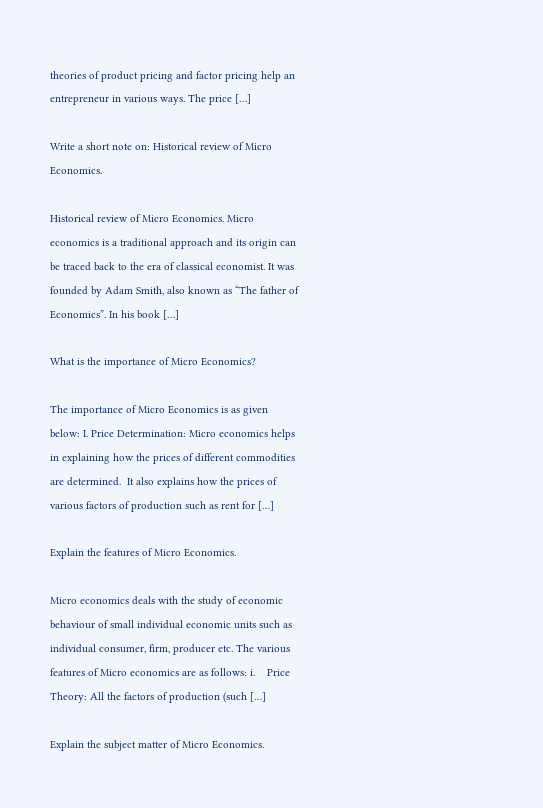theories of product pricing and factor pricing help an entrepreneur in various ways. The price […]

Write a short note on: Historical review of Micro Economics.

Historical review of Micro Economics. Micro economics is a traditional approach and its origin can be traced back to the era of classical economist. It was founded by Adam Smith, also known as “The father of Economics”. In his book […]

What is the importance of Micro Economics?

The importance of Micro Economics is as given below: I. Price Determination: Micro economics helps in explaining how the prices of different commodities are determined.  It also explains how the prices of various factors of production such as rent for […]

Explain the features of Micro Economics.

Micro economics deals with the study of economic behaviour of small individual economic units such as individual consumer, firm, producer etc. The various features of Micro economics are as follows: i.    Price Theory: All the factors of production (such […]

Explain the subject matter of Micro Economics.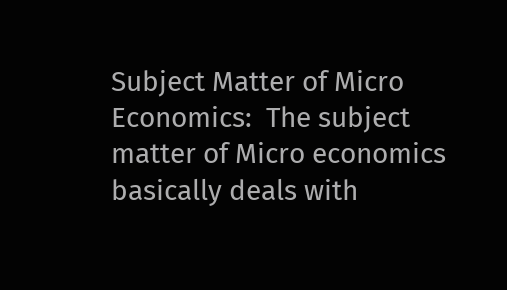Subject Matter of Micro Economics:  The subject matter of Micro economics basically deals with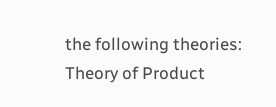the following theories:   Theory of Product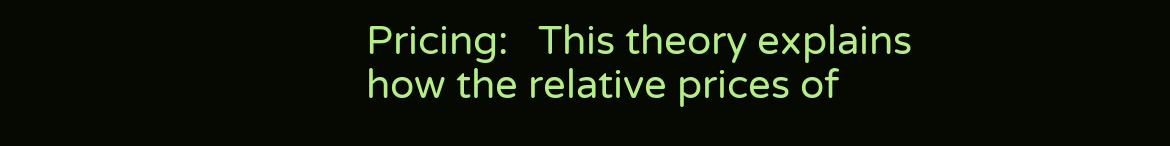Pricing:   This theory explains how the relative prices of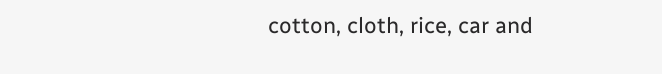cotton, cloth, rice, car and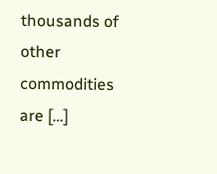thousands of other commodities are […]